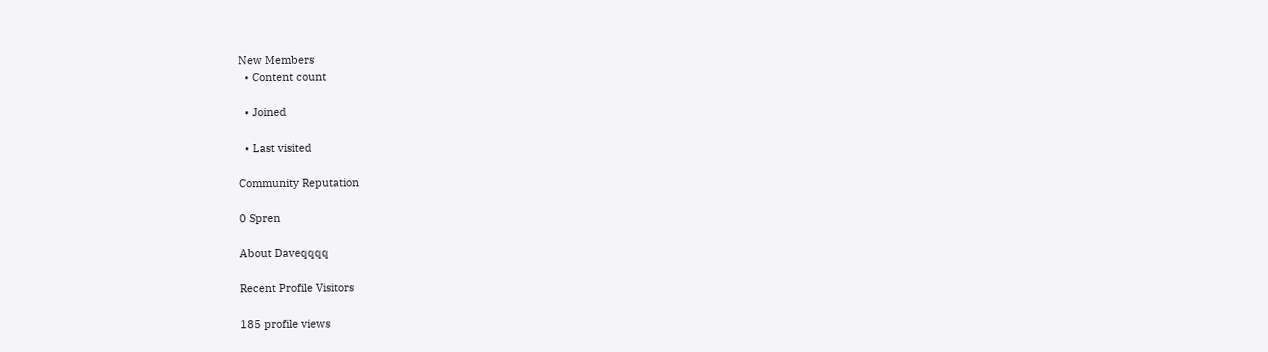New Members
  • Content count

  • Joined

  • Last visited

Community Reputation

0 Spren

About Daveqqqq

Recent Profile Visitors

185 profile views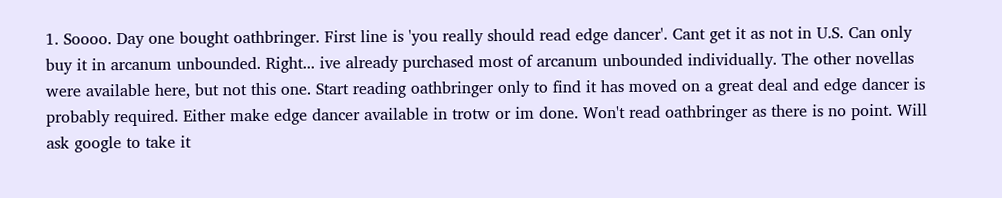1. Soooo. Day one bought oathbringer. First line is 'you really should read edge dancer'. Cant get it as not in U.S. Can only buy it in arcanum unbounded. Right... ive already purchased most of arcanum unbounded individually. The other novellas were available here, but not this one. Start reading oathbringer only to find it has moved on a great deal and edge dancer is probably required. Either make edge dancer available in trotw or im done. Won't read oathbringer as there is no point. Will ask google to take it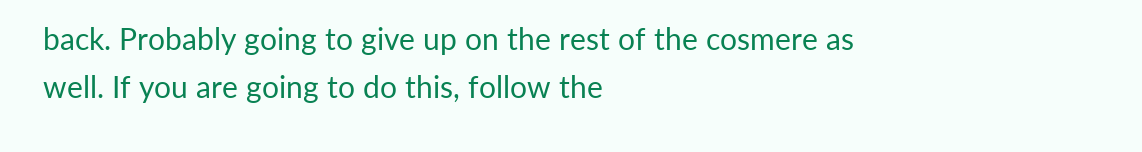back. Probably going to give up on the rest of the cosmere as well. If you are going to do this, follow the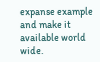expanse example and make it available world wide.